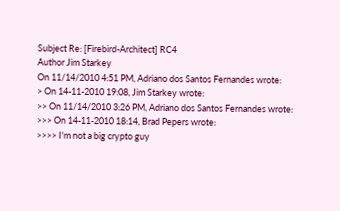Subject Re: [Firebird-Architect] RC4
Author Jim Starkey
On 11/14/2010 4:51 PM, Adriano dos Santos Fernandes wrote:
> On 14-11-2010 19:08, Jim Starkey wrote:
>> On 11/14/2010 3:26 PM, Adriano dos Santos Fernandes wrote:
>>> On 14-11-2010 18:14, Brad Pepers wrote:
>>>> I'm not a big crypto guy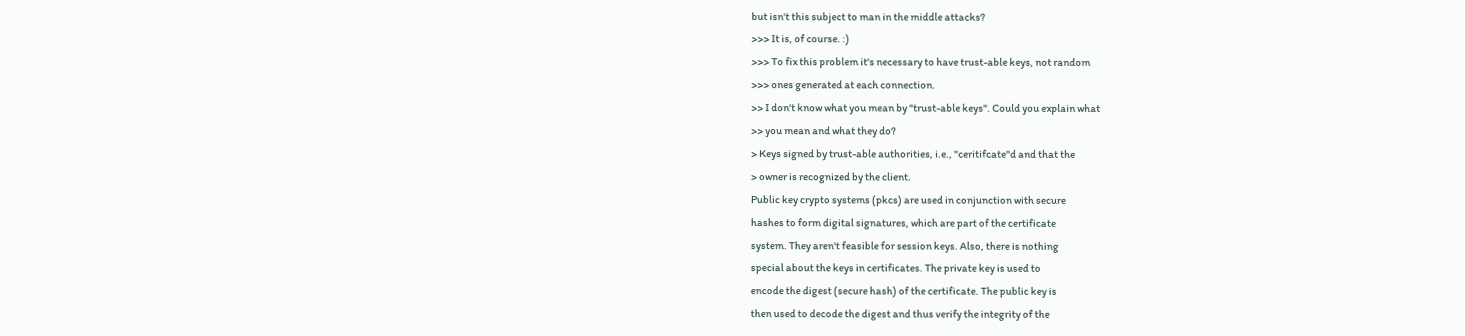but isn't this subject to man in the middle attacks?
>>> It is, of course. :)
>>> To fix this problem it's necessary to have trust-able keys, not random
>>> ones generated at each connection.
>> I don't know what you mean by "trust-able keys". Could you explain what
>> you mean and what they do?
> Keys signed by trust-able authorities, i.e., "ceritifcate"d and that the
> owner is recognized by the client.
Public key crypto systems (pkcs) are used in conjunction with secure
hashes to form digital signatures, which are part of the certificate
system. They aren't feasible for session keys. Also, there is nothing
special about the keys in certificates. The private key is used to
encode the digest (secure hash) of the certificate. The public key is
then used to decode the digest and thus verify the integrity of the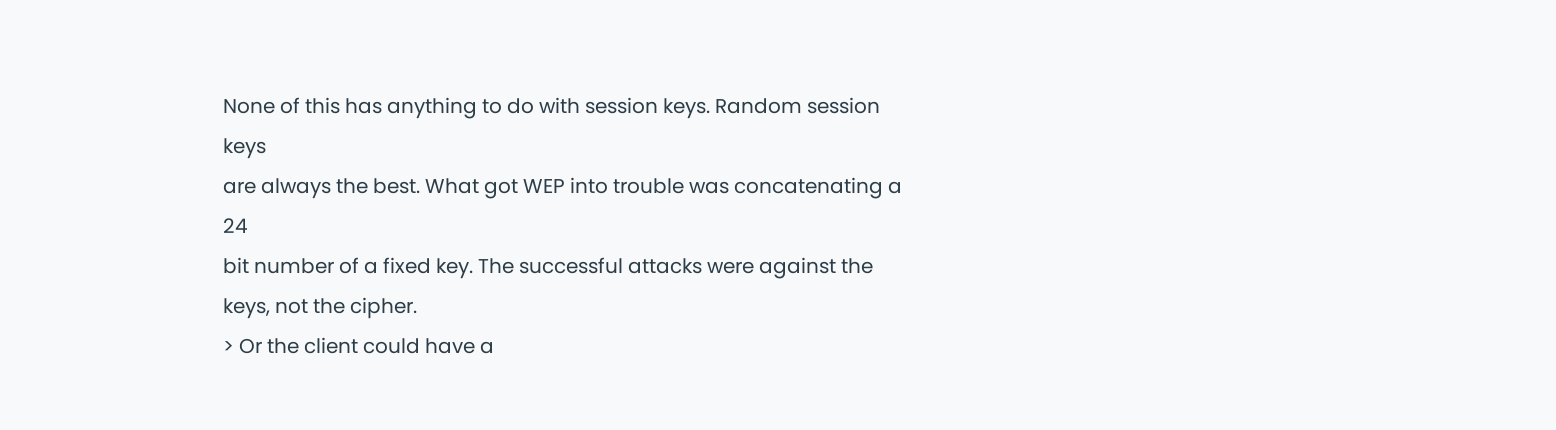None of this has anything to do with session keys. Random session keys
are always the best. What got WEP into trouble was concatenating a 24
bit number of a fixed key. The successful attacks were against the
keys, not the cipher.
> Or the client could have a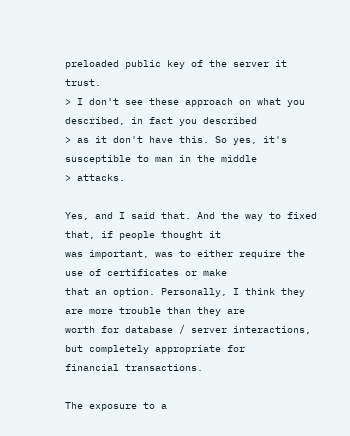preloaded public key of the server it trust.
> I don't see these approach on what you described, in fact you described
> as it don't have this. So yes, it's susceptible to man in the middle
> attacks.

Yes, and I said that. And the way to fixed that, if people thought it
was important, was to either require the use of certificates or make
that an option. Personally, I think they are more trouble than they are
worth for database / server interactions, but completely appropriate for
financial transactions.

The exposure to a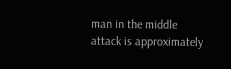man in the middle attack is approximately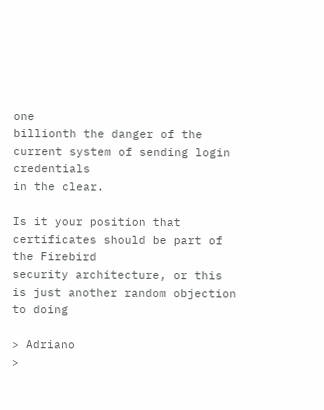one
billionth the danger of the current system of sending login credentials
in the clear.

Is it your position that certificates should be part of the Firebird
security architecture, or this is just another random objection to doing

> Adriano
>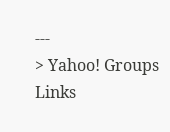---
> Yahoo! Groups Links